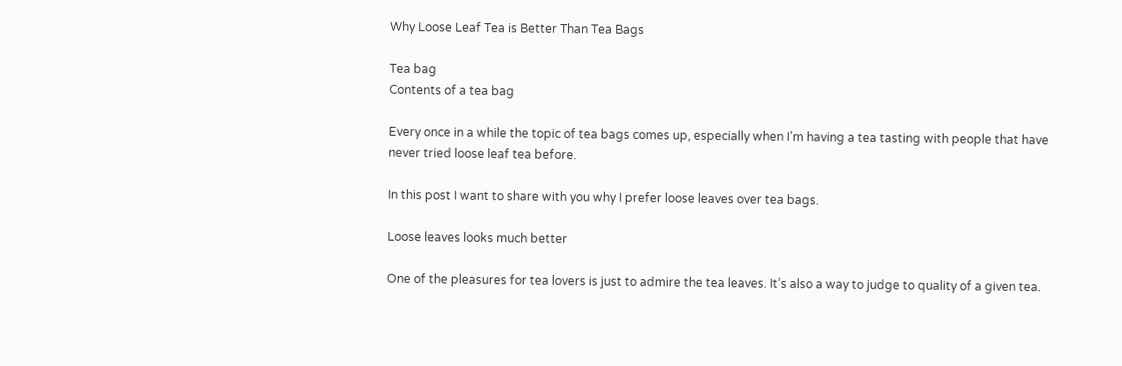Why Loose Leaf Tea is Better Than Tea Bags

Tea bag
Contents of a tea bag

Every once in a while the topic of tea bags comes up, especially when I’m having a tea tasting with people that have never tried loose leaf tea before.

In this post I want to share with you why I prefer loose leaves over tea bags.

Loose leaves looks much better

One of the pleasures for tea lovers is just to admire the tea leaves. It’s also a way to judge to quality of a given tea.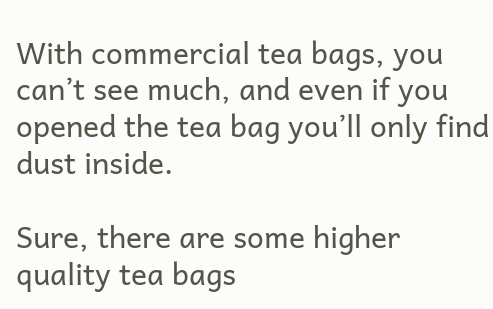With commercial tea bags, you can’t see much, and even if you opened the tea bag you’ll only find dust inside.

Sure, there are some higher quality tea bags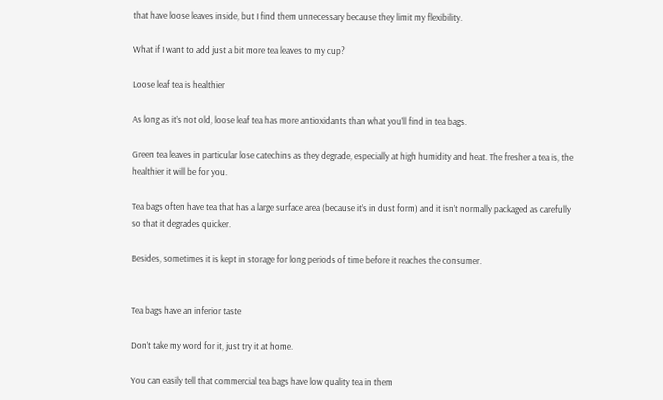that have loose leaves inside, but I find them unnecessary because they limit my flexibility.

What if I want to add just a bit more tea leaves to my cup?

Loose leaf tea is healthier

As long as it’s not old, loose leaf tea has more antioxidants than what you’ll find in tea bags.

Green tea leaves in particular lose catechins as they degrade, especially at high humidity and heat. The fresher a tea is, the healthier it will be for you.

Tea bags often have tea that has a large surface area (because it’s in dust form) and it isn’t normally packaged as carefully so that it degrades quicker.

Besides, sometimes it is kept in storage for long periods of time before it reaches the consumer.


Tea bags have an inferior taste

Don’t take my word for it, just try it at home.

You can easily tell that commercial tea bags have low quality tea in them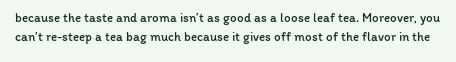because the taste and aroma isn’t as good as a loose leaf tea. Moreover, you can’t re-steep a tea bag much because it gives off most of the flavor in the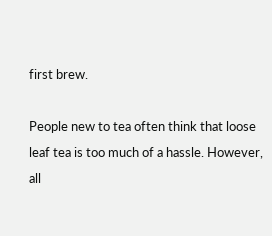first brew.

People new to tea often think that loose leaf tea is too much of a hassle. However, all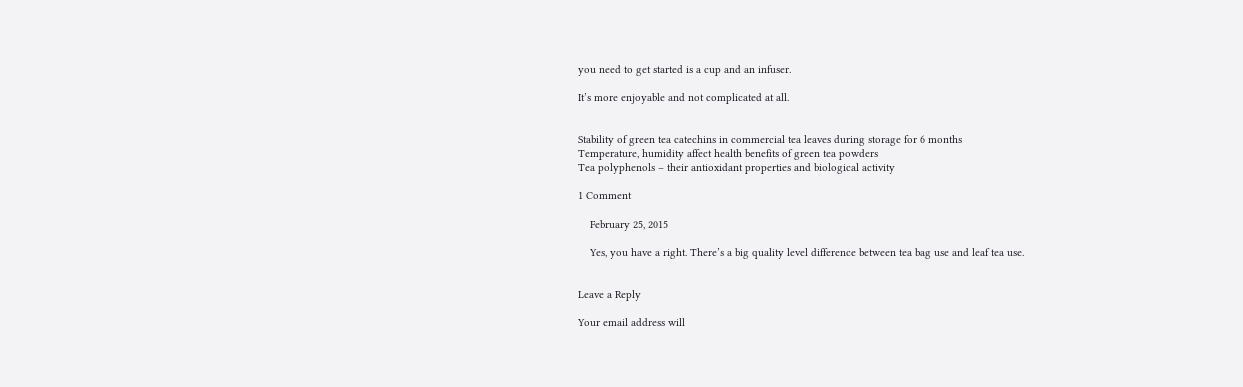you need to get started is a cup and an infuser.

It’s more enjoyable and not complicated at all.


Stability of green tea catechins in commercial tea leaves during storage for 6 months
Temperature, humidity affect health benefits of green tea powders
Tea polyphenols – their antioxidant properties and biological activity

1 Comment

    February 25, 2015

    Yes, you have a right. There’s a big quality level difference between tea bag use and leaf tea use.


Leave a Reply

Your email address will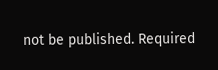not be published. Required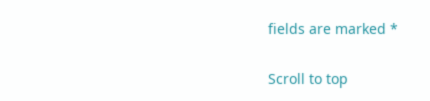fields are marked *

Scroll to top